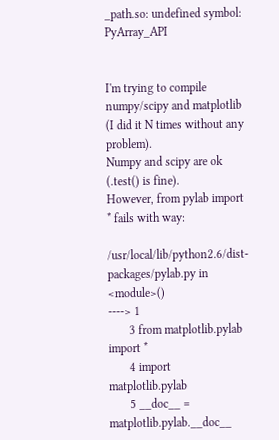_path.so: undefined symbol: PyArray_API


I'm trying to compile numpy/scipy and matplotlib (I did it N times without any problem).
Numpy and scipy are ok (.test() is fine).
However, from pylab import * fails with way:

/usr/local/lib/python2.6/dist-packages/pylab.py in <module>()
----> 1
       3 from matplotlib.pylab import *
       4 import matplotlib.pylab
       5 __doc__ = matplotlib.pylab.__doc__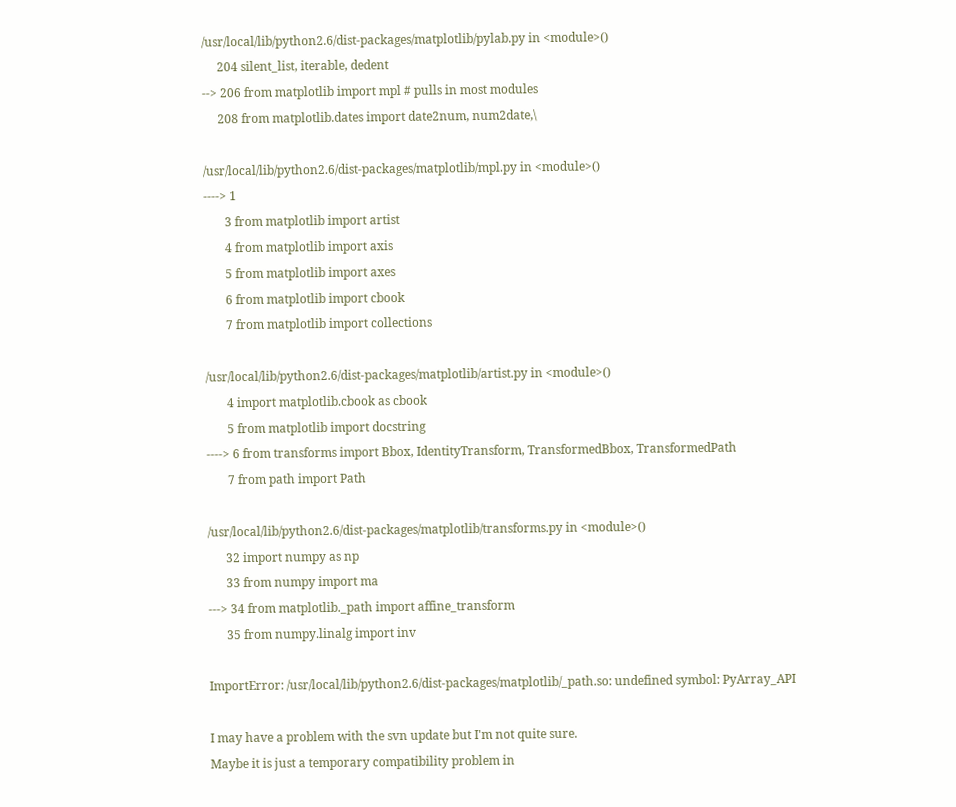/usr/local/lib/python2.6/dist-packages/matplotlib/pylab.py in <module>()
     204 silent_list, iterable, dedent
--> 206 from matplotlib import mpl # pulls in most modules
     208 from matplotlib.dates import date2num, num2date,\

/usr/local/lib/python2.6/dist-packages/matplotlib/mpl.py in <module>()
----> 1
       3 from matplotlib import artist
       4 from matplotlib import axis
       5 from matplotlib import axes
       6 from matplotlib import cbook
       7 from matplotlib import collections

/usr/local/lib/python2.6/dist-packages/matplotlib/artist.py in <module>()
       4 import matplotlib.cbook as cbook
       5 from matplotlib import docstring
----> 6 from transforms import Bbox, IdentityTransform, TransformedBbox, TransformedPath
       7 from path import Path

/usr/local/lib/python2.6/dist-packages/matplotlib/transforms.py in <module>()
      32 import numpy as np
      33 from numpy import ma
---> 34 from matplotlib._path import affine_transform
      35 from numpy.linalg import inv

ImportError: /usr/local/lib/python2.6/dist-packages/matplotlib/_path.so: undefined symbol: PyArray_API

I may have a problem with the svn update but I'm not quite sure.
Maybe it is just a temporary compatibility problem in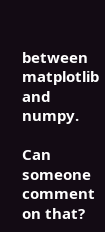between matplotlib and numpy.

Can someone comment on that?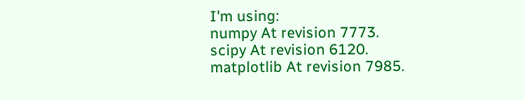I'm using:
numpy At revision 7773.
scipy At revision 6120.
matplotlib At revision 7985.